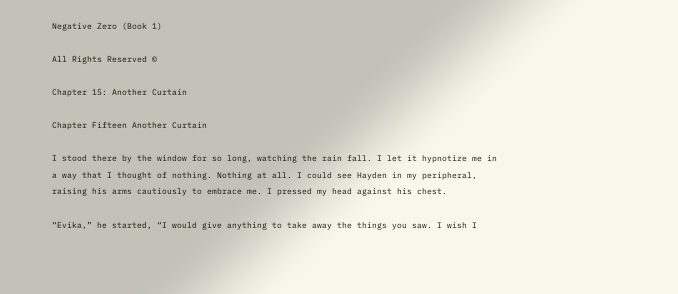Negative Zero (Book 1)

All Rights Reserved ©

Chapter 15: Another Curtain

Chapter Fifteen Another Curtain

I stood there by the window for so long, watching the rain fall. I let it hypnotize me in a way that I thought of nothing. Nothing at all. I could see Hayden in my peripheral, raising his arms cautiously to embrace me. I pressed my head against his chest.

“Evika,” he started, “I would give anything to take away the things you saw. I wish I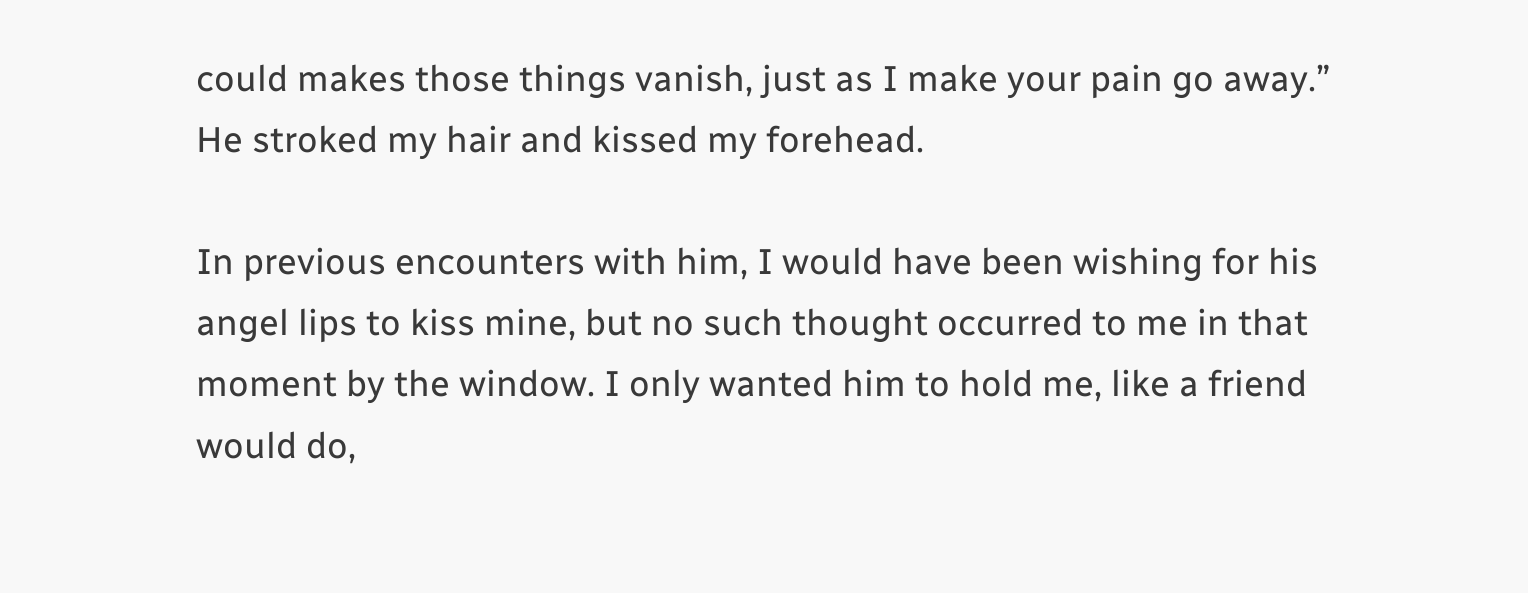could makes those things vanish, just as I make your pain go away.” He stroked my hair and kissed my forehead.

In previous encounters with him, I would have been wishing for his angel lips to kiss mine, but no such thought occurred to me in that moment by the window. I only wanted him to hold me, like a friend would do,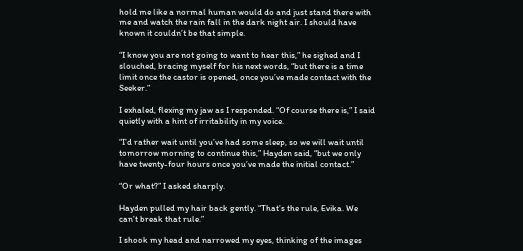hold me like a normal human would do and just stand there with me and watch the rain fall in the dark night air. I should have known it couldn’t be that simple.

“I know you are not going to want to hear this,” he sighed and I slouched, bracing myself for his next words, “but there is a time limit once the castor is opened, once you’ve made contact with the Seeker.”

I exhaled, flexing my jaw as I responded. “Of course there is,” I said quietly with a hint of irritability in my voice.

“I’d rather wait until you’ve had some sleep, so we will wait until tomorrow morning to continue this,” Hayden said, “but we only have twenty-four hours once you’ve made the initial contact.”

“Or what?” I asked sharply.

Hayden pulled my hair back gently. “That’s the rule, Evika. We can’t break that rule.”

I shook my head and narrowed my eyes, thinking of the images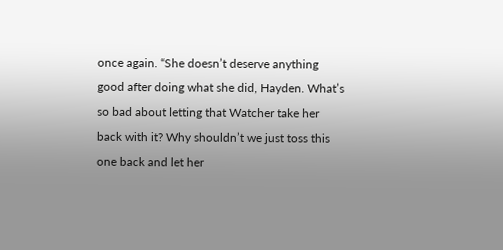once again. “She doesn’t deserve anything good after doing what she did, Hayden. What’s so bad about letting that Watcher take her back with it? Why shouldn’t we just toss this one back and let her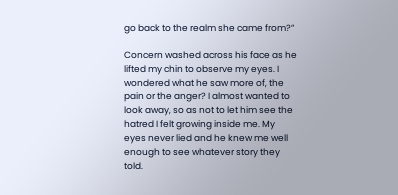go back to the realm she came from?”

Concern washed across his face as he lifted my chin to observe my eyes. I wondered what he saw more of, the pain or the anger? I almost wanted to look away, so as not to let him see the hatred I felt growing inside me. My eyes never lied and he knew me well enough to see whatever story they told.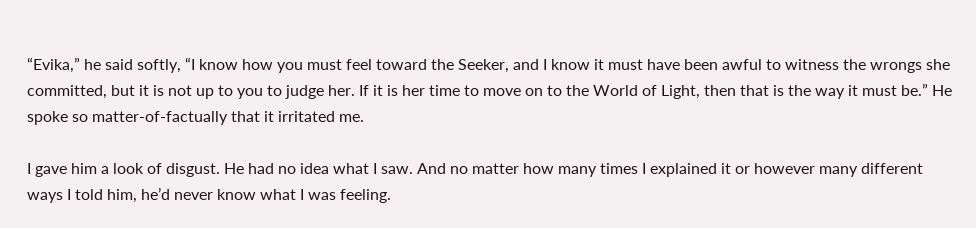“Evika,” he said softly, “I know how you must feel toward the Seeker, and I know it must have been awful to witness the wrongs she committed, but it is not up to you to judge her. If it is her time to move on to the World of Light, then that is the way it must be.” He spoke so matter-of-factually that it irritated me.

I gave him a look of disgust. He had no idea what I saw. And no matter how many times I explained it or however many different ways I told him, he’d never know what I was feeling.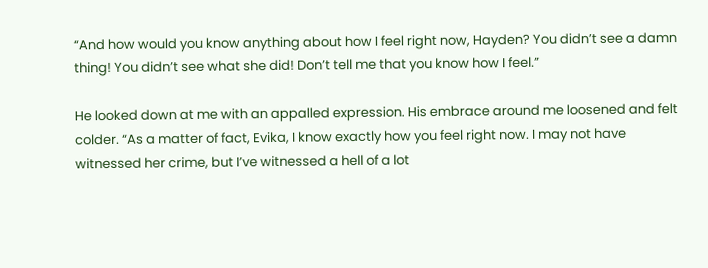“And how would you know anything about how I feel right now, Hayden? You didn’t see a damn thing! You didn’t see what she did! Don’t tell me that you know how I feel.”

He looked down at me with an appalled expression. His embrace around me loosened and felt colder. “As a matter of fact, Evika, I know exactly how you feel right now. I may not have witnessed her crime, but I’ve witnessed a hell of a lot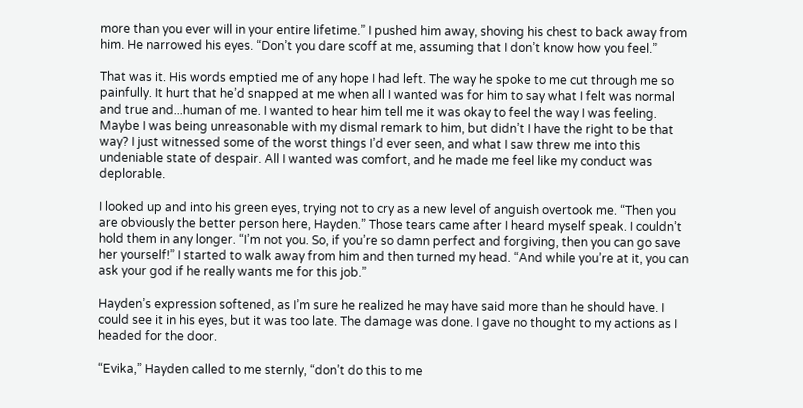more than you ever will in your entire lifetime.” I pushed him away, shoving his chest to back away from him. He narrowed his eyes. “Don’t you dare scoff at me, assuming that I don’t know how you feel.”

That was it. His words emptied me of any hope I had left. The way he spoke to me cut through me so painfully. It hurt that he’d snapped at me when all I wanted was for him to say what I felt was normal and true and...human of me. I wanted to hear him tell me it was okay to feel the way I was feeling. Maybe I was being unreasonable with my dismal remark to him, but didn’t I have the right to be that way? I just witnessed some of the worst things I’d ever seen, and what I saw threw me into this undeniable state of despair. All I wanted was comfort, and he made me feel like my conduct was deplorable.

I looked up and into his green eyes, trying not to cry as a new level of anguish overtook me. “Then you are obviously the better person here, Hayden.” Those tears came after I heard myself speak. I couldn’t hold them in any longer. “I’m not you. So, if you’re so damn perfect and forgiving, then you can go save her yourself!” I started to walk away from him and then turned my head. “And while you’re at it, you can ask your god if he really wants me for this job.”

Hayden’s expression softened, as I’m sure he realized he may have said more than he should have. I could see it in his eyes, but it was too late. The damage was done. I gave no thought to my actions as I headed for the door.

“Evika,” Hayden called to me sternly, “don’t do this to me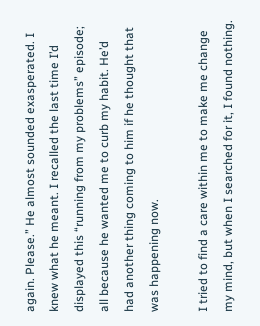again. Please.” He almost sounded exasperated. I knew what he meant. I recalled the last time I’d displayed this “running from my problems” episode; all because he wanted me to curb my habit. He’d had another thing coming to him if he thought that was happening now.

I tried to find a care within me to make me change my mind, but when I searched for it, I found nothing.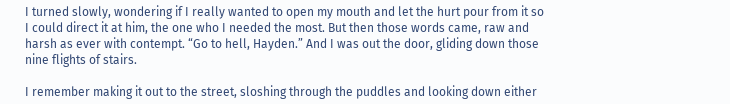I turned slowly, wondering if I really wanted to open my mouth and let the hurt pour from it so I could direct it at him, the one who I needed the most. But then those words came, raw and harsh as ever with contempt. “Go to hell, Hayden.” And I was out the door, gliding down those nine flights of stairs.

I remember making it out to the street, sloshing through the puddles and looking down either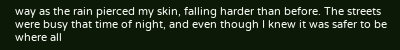way as the rain pierced my skin, falling harder than before. The streets were busy that time of night, and even though I knew it was safer to be where all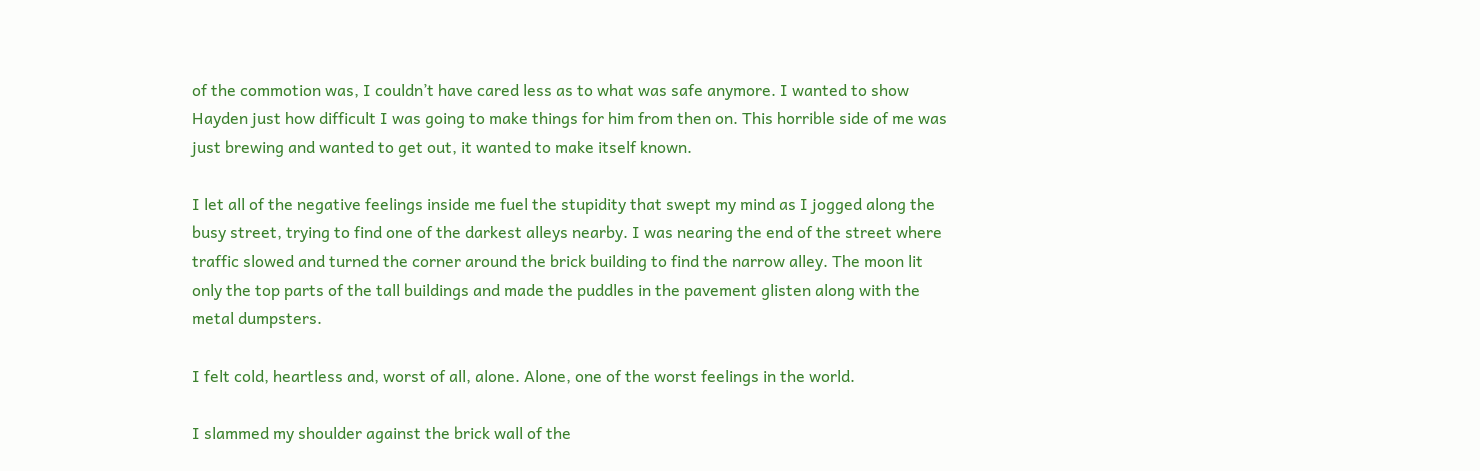of the commotion was, I couldn’t have cared less as to what was safe anymore. I wanted to show Hayden just how difficult I was going to make things for him from then on. This horrible side of me was just brewing and wanted to get out, it wanted to make itself known.

I let all of the negative feelings inside me fuel the stupidity that swept my mind as I jogged along the busy street, trying to find one of the darkest alleys nearby. I was nearing the end of the street where traffic slowed and turned the corner around the brick building to find the narrow alley. The moon lit only the top parts of the tall buildings and made the puddles in the pavement glisten along with the metal dumpsters.

I felt cold, heartless and, worst of all, alone. Alone, one of the worst feelings in the world.

I slammed my shoulder against the brick wall of the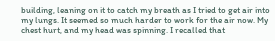building, leaning on it to catch my breath as I tried to get air into my lungs. It seemed so much harder to work for the air now. My chest hurt, and my head was spinning. I recalled that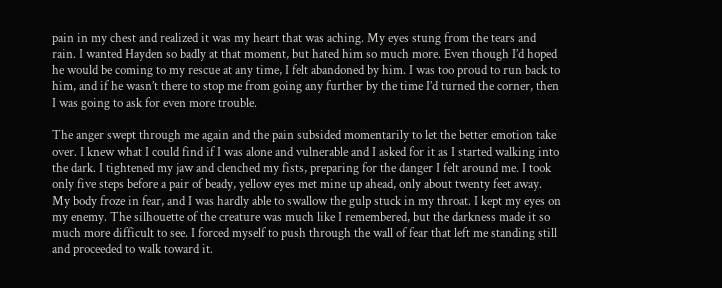pain in my chest and realized it was my heart that was aching. My eyes stung from the tears and rain. I wanted Hayden so badly at that moment, but hated him so much more. Even though I’d hoped he would be coming to my rescue at any time, I felt abandoned by him. I was too proud to run back to him, and if he wasn’t there to stop me from going any further by the time I’d turned the corner, then I was going to ask for even more trouble.

The anger swept through me again and the pain subsided momentarily to let the better emotion take over. I knew what I could find if I was alone and vulnerable and I asked for it as I started walking into the dark. I tightened my jaw and clenched my fists, preparing for the danger I felt around me. I took only five steps before a pair of beady, yellow eyes met mine up ahead, only about twenty feet away. My body froze in fear, and I was hardly able to swallow the gulp stuck in my throat. I kept my eyes on my enemy. The silhouette of the creature was much like I remembered, but the darkness made it so much more difficult to see. I forced myself to push through the wall of fear that left me standing still and proceeded to walk toward it.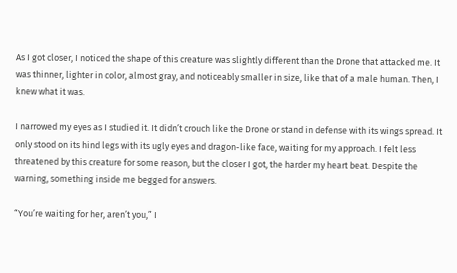As I got closer, I noticed the shape of this creature was slightly different than the Drone that attacked me. It was thinner, lighter in color, almost gray, and noticeably smaller in size, like that of a male human. Then, I knew what it was.

I narrowed my eyes as I studied it. It didn’t crouch like the Drone or stand in defense with its wings spread. It only stood on its hind legs with its ugly eyes and dragon-like face, waiting for my approach. I felt less threatened by this creature for some reason, but the closer I got, the harder my heart beat. Despite the warning, something inside me begged for answers.

“You’re waiting for her, aren’t you,” I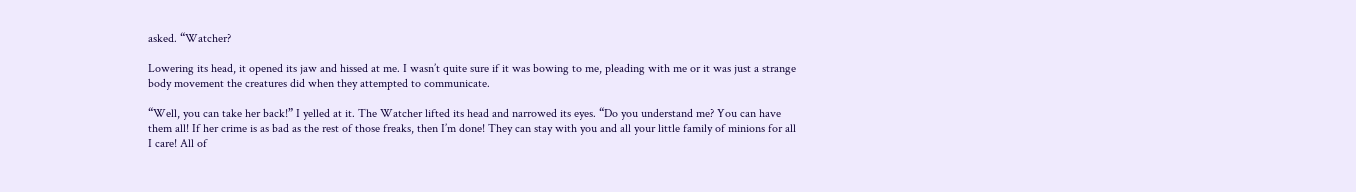asked. “Watcher?

Lowering its head, it opened its jaw and hissed at me. I wasn’t quite sure if it was bowing to me, pleading with me or it was just a strange body movement the creatures did when they attempted to communicate.

“Well, you can take her back!” I yelled at it. The Watcher lifted its head and narrowed its eyes. “Do you understand me? You can have them all! If her crime is as bad as the rest of those freaks, then I’m done! They can stay with you and all your little family of minions for all I care! All of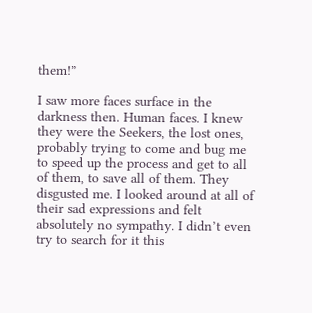them!”

I saw more faces surface in the darkness then. Human faces. I knew they were the Seekers, the lost ones, probably trying to come and bug me to speed up the process and get to all of them, to save all of them. They disgusted me. I looked around at all of their sad expressions and felt absolutely no sympathy. I didn’t even try to search for it this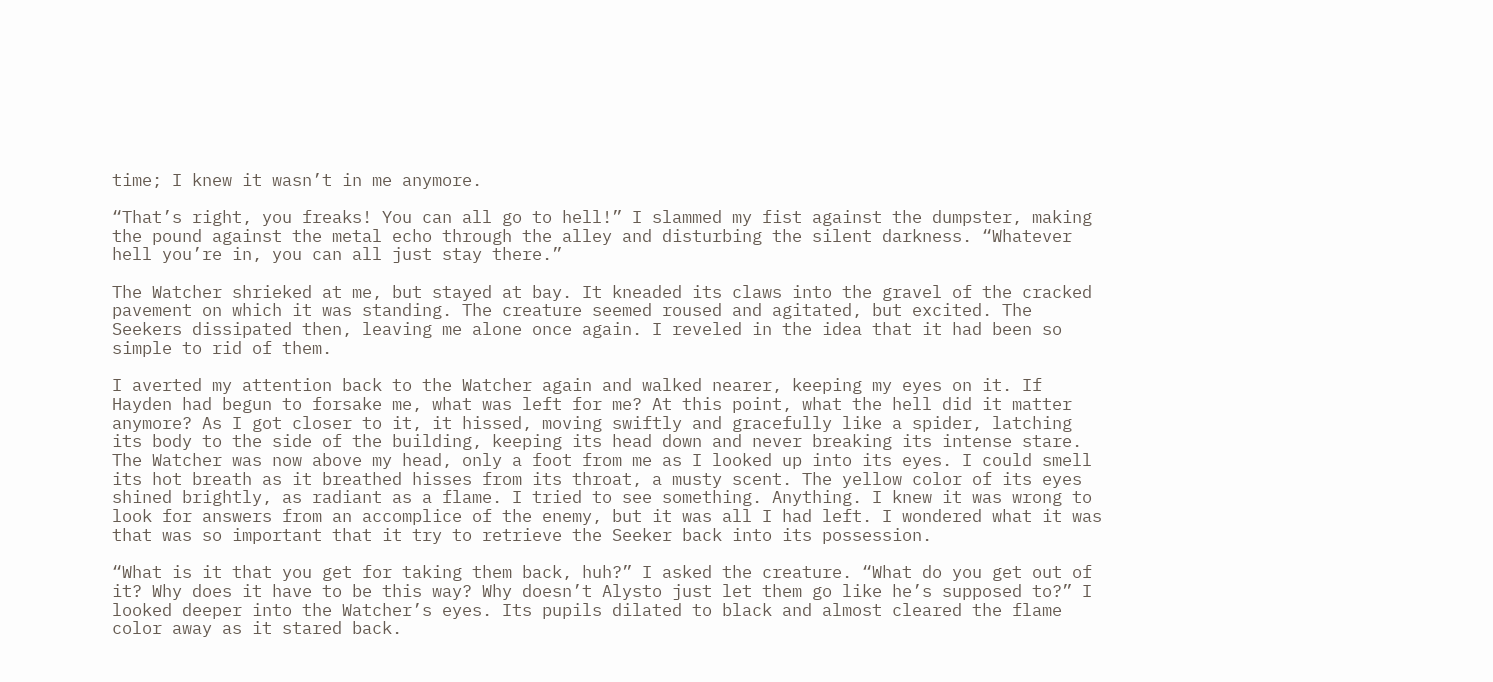time; I knew it wasn’t in me anymore.

“That’s right, you freaks! You can all go to hell!” I slammed my fist against the dumpster, making the pound against the metal echo through the alley and disturbing the silent darkness. “Whatever hell you’re in, you can all just stay there.”

The Watcher shrieked at me, but stayed at bay. It kneaded its claws into the gravel of the cracked pavement on which it was standing. The creature seemed roused and agitated, but excited. The Seekers dissipated then, leaving me alone once again. I reveled in the idea that it had been so simple to rid of them.

I averted my attention back to the Watcher again and walked nearer, keeping my eyes on it. If Hayden had begun to forsake me, what was left for me? At this point, what the hell did it matter anymore? As I got closer to it, it hissed, moving swiftly and gracefully like a spider, latching its body to the side of the building, keeping its head down and never breaking its intense stare. The Watcher was now above my head, only a foot from me as I looked up into its eyes. I could smell its hot breath as it breathed hisses from its throat, a musty scent. The yellow color of its eyes shined brightly, as radiant as a flame. I tried to see something. Anything. I knew it was wrong to look for answers from an accomplice of the enemy, but it was all I had left. I wondered what it was that was so important that it try to retrieve the Seeker back into its possession.

“What is it that you get for taking them back, huh?” I asked the creature. “What do you get out of it? Why does it have to be this way? Why doesn’t Alysto just let them go like he’s supposed to?” I looked deeper into the Watcher’s eyes. Its pupils dilated to black and almost cleared the flame color away as it stared back.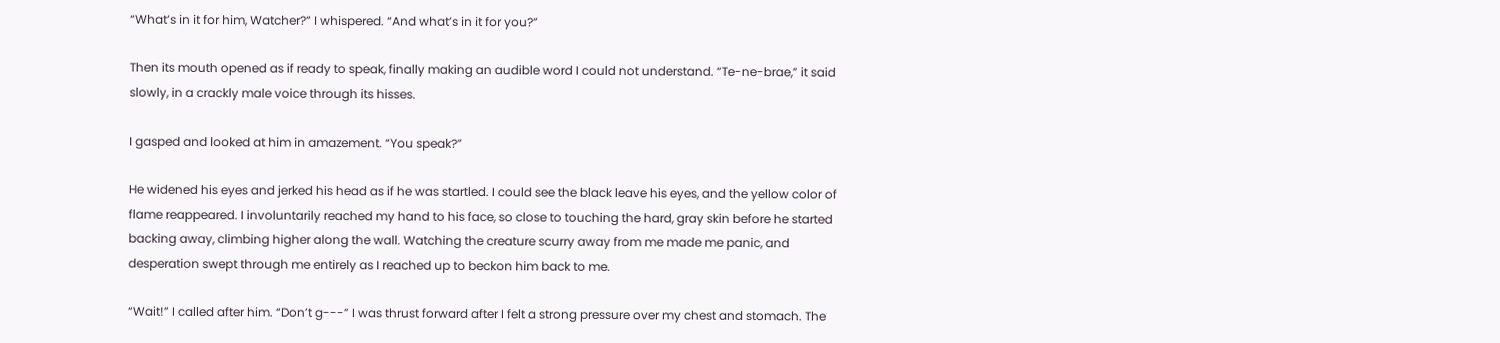“What’s in it for him, Watcher?” I whispered. “And what’s in it for you?”

Then its mouth opened as if ready to speak, finally making an audible word I could not understand. “Te-ne-brae,” it said slowly, in a crackly male voice through its hisses.

I gasped and looked at him in amazement. “You speak?”

He widened his eyes and jerked his head as if he was startled. I could see the black leave his eyes, and the yellow color of flame reappeared. I involuntarily reached my hand to his face, so close to touching the hard, gray skin before he started backing away, climbing higher along the wall. Watching the creature scurry away from me made me panic, and desperation swept through me entirely as I reached up to beckon him back to me.

“Wait!” I called after him. “Don’t g---” I was thrust forward after I felt a strong pressure over my chest and stomach. The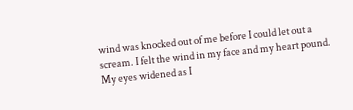wind was knocked out of me before I could let out a scream. I felt the wind in my face and my heart pound. My eyes widened as I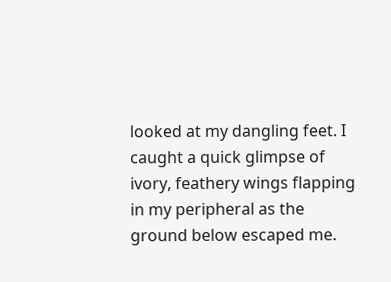looked at my dangling feet. I caught a quick glimpse of ivory, feathery wings flapping in my peripheral as the ground below escaped me.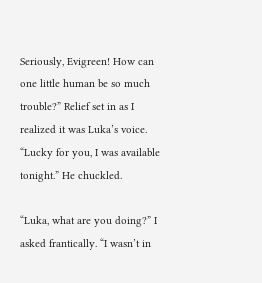Seriously, Evigreen! How can one little human be so much trouble?” Relief set in as I realized it was Luka’s voice. “Lucky for you, I was available tonight.” He chuckled.

“Luka, what are you doing?” I asked frantically. “I wasn’t in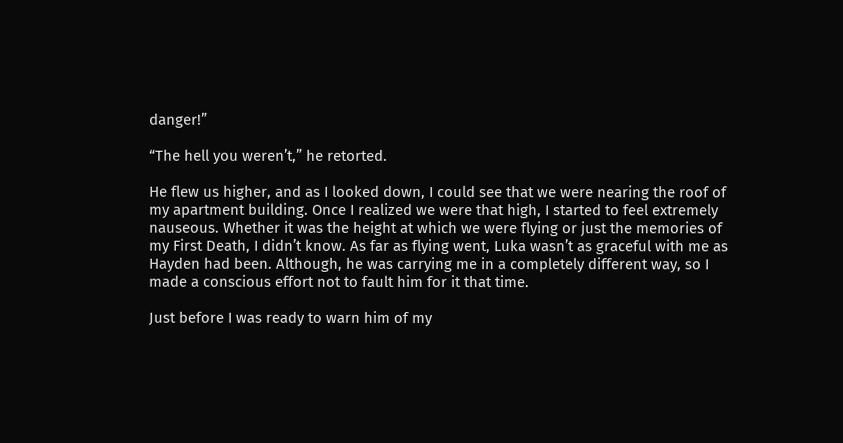danger!”

“The hell you weren’t,” he retorted.

He flew us higher, and as I looked down, I could see that we were nearing the roof of my apartment building. Once I realized we were that high, I started to feel extremely nauseous. Whether it was the height at which we were flying or just the memories of my First Death, I didn’t know. As far as flying went, Luka wasn’t as graceful with me as Hayden had been. Although, he was carrying me in a completely different way, so I made a conscious effort not to fault him for it that time.

Just before I was ready to warn him of my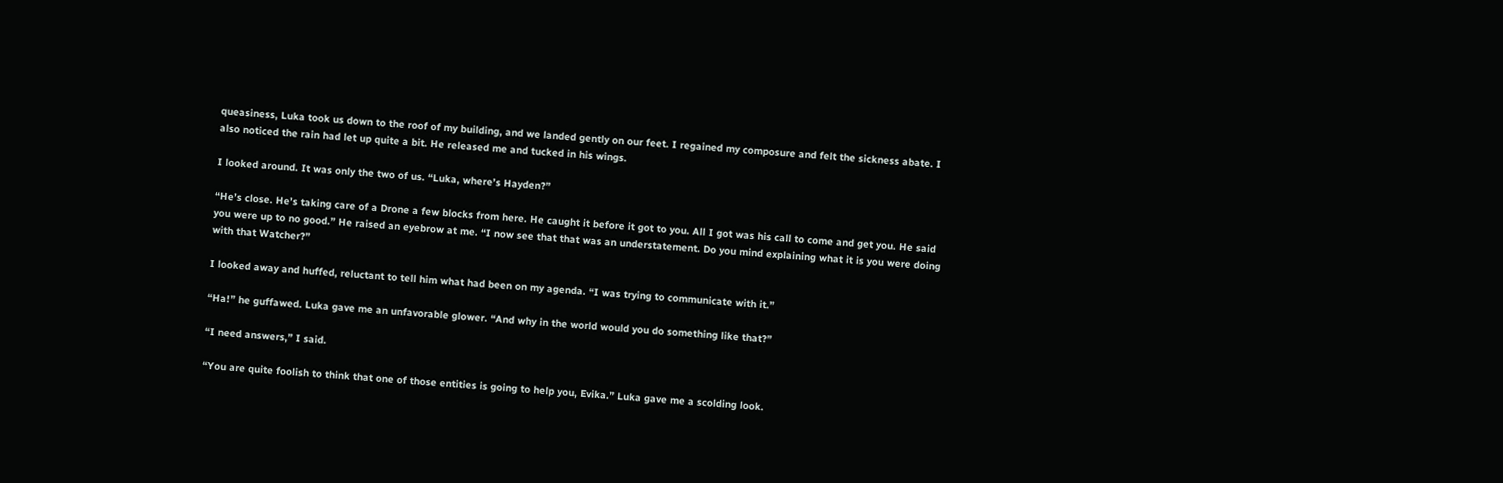queasiness, Luka took us down to the roof of my building, and we landed gently on our feet. I regained my composure and felt the sickness abate. I also noticed the rain had let up quite a bit. He released me and tucked in his wings.

I looked around. It was only the two of us. “Luka, where’s Hayden?”

“He’s close. He’s taking care of a Drone a few blocks from here. He caught it before it got to you. All I got was his call to come and get you. He said you were up to no good.” He raised an eyebrow at me. “I now see that that was an understatement. Do you mind explaining what it is you were doing with that Watcher?”

I looked away and huffed, reluctant to tell him what had been on my agenda. “I was trying to communicate with it.”

“Ha!” he guffawed. Luka gave me an unfavorable glower. “And why in the world would you do something like that?”

“I need answers,” I said.

“You are quite foolish to think that one of those entities is going to help you, Evika.” Luka gave me a scolding look.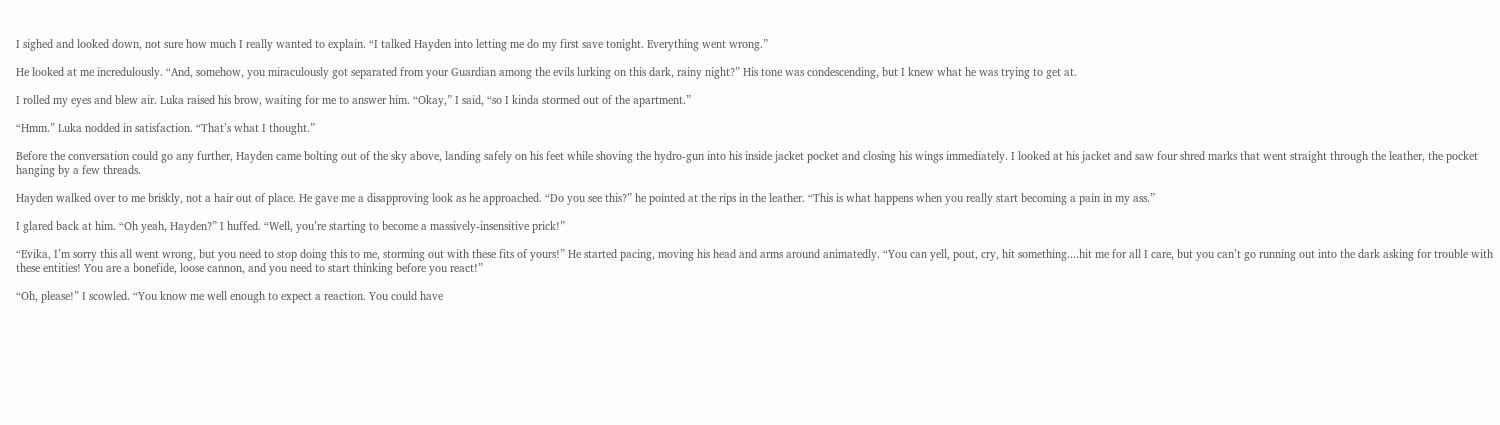I sighed and looked down, not sure how much I really wanted to explain. “I talked Hayden into letting me do my first save tonight. Everything went wrong.”

He looked at me incredulously. “And, somehow, you miraculously got separated from your Guardian among the evils lurking on this dark, rainy night?” His tone was condescending, but I knew what he was trying to get at.

I rolled my eyes and blew air. Luka raised his brow, waiting for me to answer him. “Okay,” I said, “so I kinda stormed out of the apartment.”

“Hmm.” Luka nodded in satisfaction. “That’s what I thought.”

Before the conversation could go any further, Hayden came bolting out of the sky above, landing safely on his feet while shoving the hydro-gun into his inside jacket pocket and closing his wings immediately. I looked at his jacket and saw four shred marks that went straight through the leather, the pocket hanging by a few threads.

Hayden walked over to me briskly, not a hair out of place. He gave me a disapproving look as he approached. “Do you see this?” he pointed at the rips in the leather. “This is what happens when you really start becoming a pain in my ass.”

I glared back at him. “Oh yeah, Hayden?” I huffed. “Well, you’re starting to become a massively-insensitive prick!”

“Evika, I’m sorry this all went wrong, but you need to stop doing this to me, storming out with these fits of yours!” He started pacing, moving his head and arms around animatedly. “You can yell, pout, cry, hit something....hit me for all I care, but you can’t go running out into the dark asking for trouble with these entities! You are a bonefide, loose cannon, and you need to start thinking before you react!”

“Oh, please!” I scowled. “You know me well enough to expect a reaction. You could have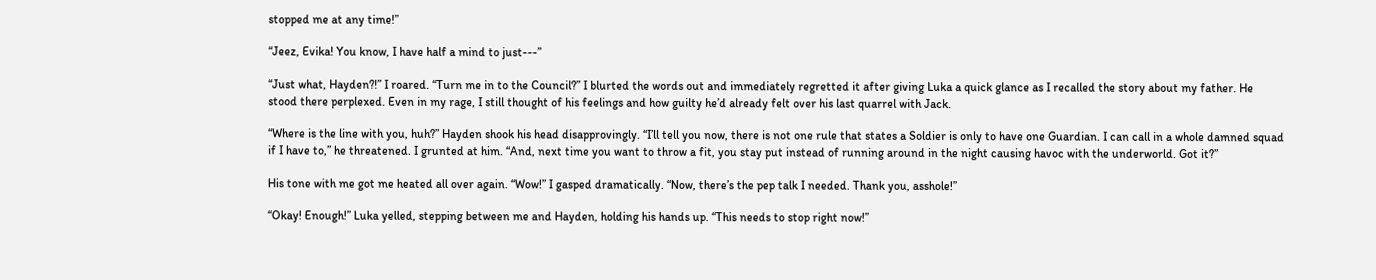stopped me at any time!”

“Jeez, Evika! You know, I have half a mind to just---”

“Just what, Hayden?!” I roared. “Turn me in to the Council?” I blurted the words out and immediately regretted it after giving Luka a quick glance as I recalled the story about my father. He stood there perplexed. Even in my rage, I still thought of his feelings and how guilty he’d already felt over his last quarrel with Jack.

“Where is the line with you, huh?” Hayden shook his head disapprovingly. “I’ll tell you now, there is not one rule that states a Soldier is only to have one Guardian. I can call in a whole damned squad if I have to,” he threatened. I grunted at him. “And, next time you want to throw a fit, you stay put instead of running around in the night causing havoc with the underworld. Got it?”

His tone with me got me heated all over again. “Wow!” I gasped dramatically. “Now, there’s the pep talk I needed. Thank you, asshole!”

“Okay! Enough!” Luka yelled, stepping between me and Hayden, holding his hands up. “This needs to stop right now!”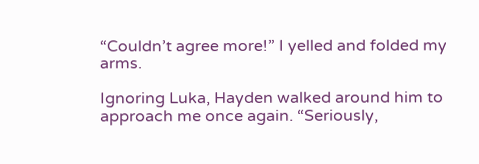“Couldn’t agree more!” I yelled and folded my arms.

Ignoring Luka, Hayden walked around him to approach me once again. “Seriously,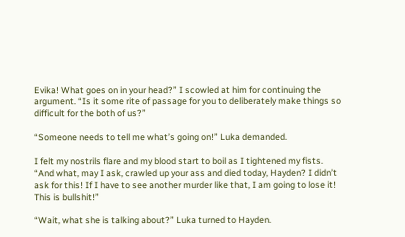Evika! What goes on in your head?” I scowled at him for continuing the argument. “Is it some rite of passage for you to deliberately make things so difficult for the both of us?”

“Someone needs to tell me what’s going on!” Luka demanded.

I felt my nostrils flare and my blood start to boil as I tightened my fists. “And what, may I ask, crawled up your ass and died today, Hayden? I didn’t ask for this! If I have to see another murder like that, I am going to lose it! This is bullshit!”

“Wait, what she is talking about?” Luka turned to Hayden.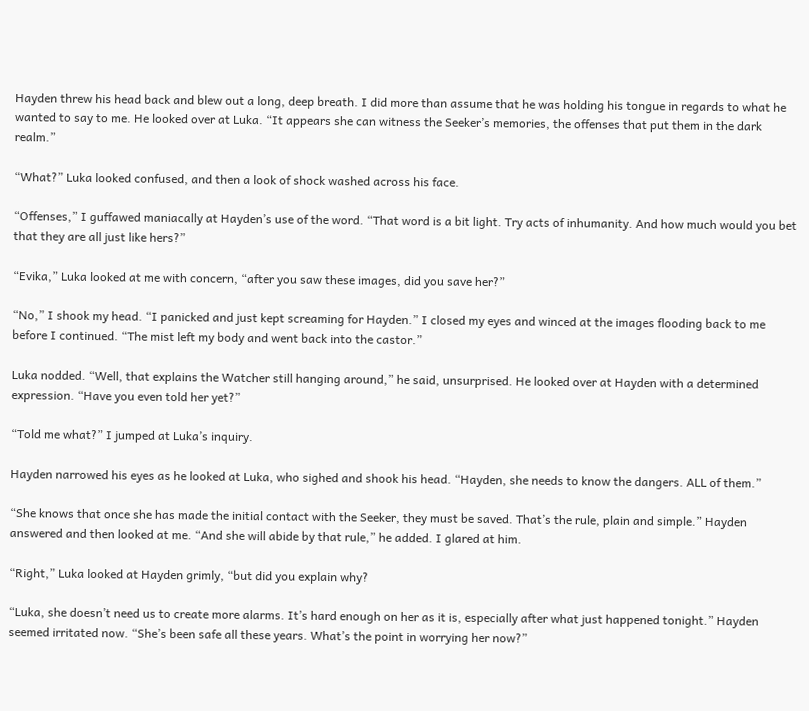Hayden threw his head back and blew out a long, deep breath. I did more than assume that he was holding his tongue in regards to what he wanted to say to me. He looked over at Luka. “It appears she can witness the Seeker’s memories, the offenses that put them in the dark realm.”

“What?” Luka looked confused, and then a look of shock washed across his face.

“Offenses,” I guffawed maniacally at Hayden’s use of the word. “That word is a bit light. Try acts of inhumanity. And how much would you bet that they are all just like hers?”

“Evika,” Luka looked at me with concern, “after you saw these images, did you save her?”

“No,” I shook my head. “I panicked and just kept screaming for Hayden.” I closed my eyes and winced at the images flooding back to me before I continued. “The mist left my body and went back into the castor.”

Luka nodded. “Well, that explains the Watcher still hanging around,” he said, unsurprised. He looked over at Hayden with a determined expression. “Have you even told her yet?”

“Told me what?” I jumped at Luka’s inquiry.

Hayden narrowed his eyes as he looked at Luka, who sighed and shook his head. “Hayden, she needs to know the dangers. ALL of them.”

“She knows that once she has made the initial contact with the Seeker, they must be saved. That’s the rule, plain and simple.” Hayden answered and then looked at me. “And she will abide by that rule,” he added. I glared at him.

“Right,” Luka looked at Hayden grimly, “but did you explain why?

“Luka, she doesn’t need us to create more alarms. It’s hard enough on her as it is, especially after what just happened tonight.” Hayden seemed irritated now. “She’s been safe all these years. What’s the point in worrying her now?”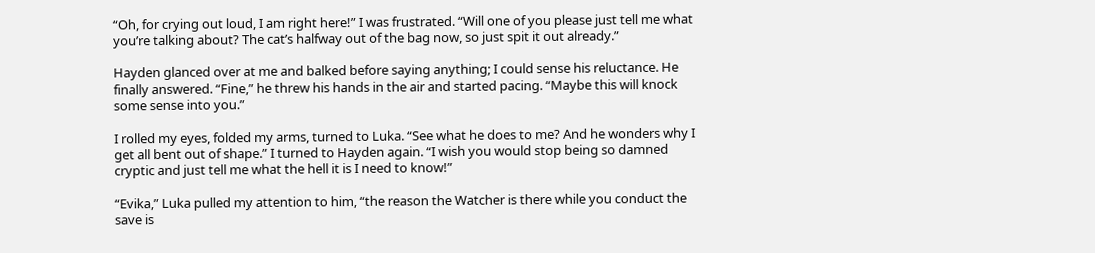“Oh, for crying out loud, I am right here!” I was frustrated. “Will one of you please just tell me what you’re talking about? The cat’s halfway out of the bag now, so just spit it out already.”

Hayden glanced over at me and balked before saying anything; I could sense his reluctance. He finally answered. “Fine,” he threw his hands in the air and started pacing. “Maybe this will knock some sense into you.”

I rolled my eyes, folded my arms, turned to Luka. “See what he does to me? And he wonders why I get all bent out of shape.” I turned to Hayden again. “I wish you would stop being so damned cryptic and just tell me what the hell it is I need to know!”

“Evika,” Luka pulled my attention to him, “the reason the Watcher is there while you conduct the save is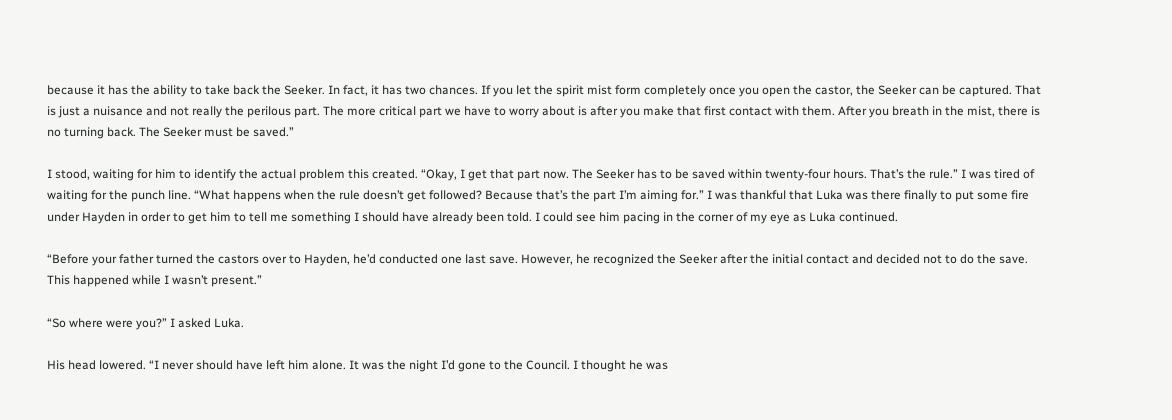because it has the ability to take back the Seeker. In fact, it has two chances. If you let the spirit mist form completely once you open the castor, the Seeker can be captured. That is just a nuisance and not really the perilous part. The more critical part we have to worry about is after you make that first contact with them. After you breath in the mist, there is no turning back. The Seeker must be saved.”

I stood, waiting for him to identify the actual problem this created. “Okay, I get that part now. The Seeker has to be saved within twenty-four hours. That’s the rule.” I was tired of waiting for the punch line. “What happens when the rule doesn’t get followed? Because that’s the part I’m aiming for.” I was thankful that Luka was there finally to put some fire under Hayden in order to get him to tell me something I should have already been told. I could see him pacing in the corner of my eye as Luka continued.

“Before your father turned the castors over to Hayden, he’d conducted one last save. However, he recognized the Seeker after the initial contact and decided not to do the save. This happened while I wasn’t present.”

“So where were you?” I asked Luka.

His head lowered. “I never should have left him alone. It was the night I’d gone to the Council. I thought he was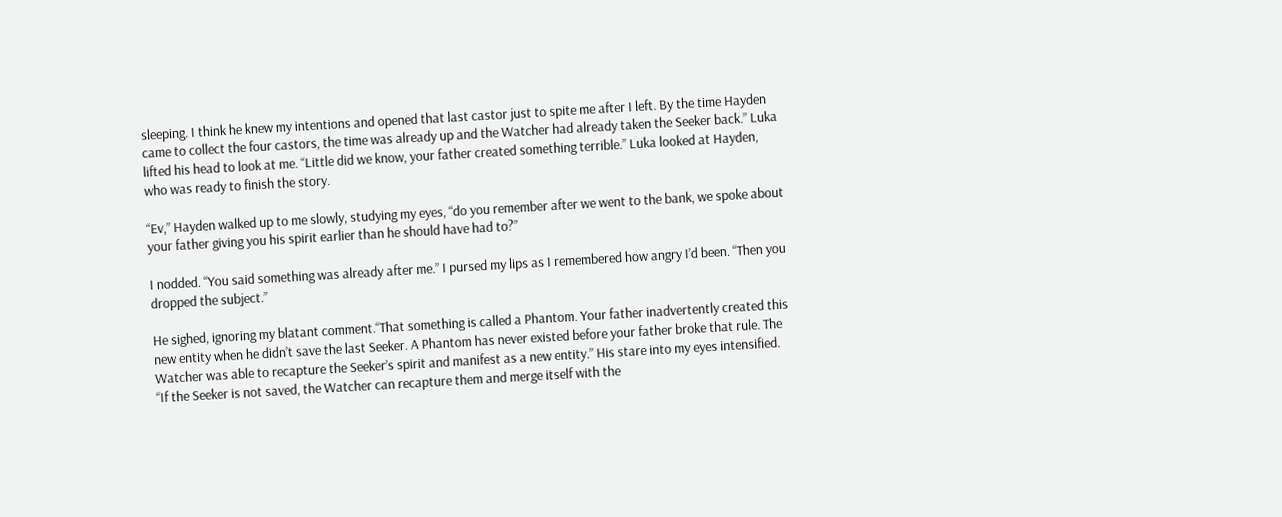sleeping. I think he knew my intentions and opened that last castor just to spite me after I left. By the time Hayden came to collect the four castors, the time was already up and the Watcher had already taken the Seeker back.” Luka lifted his head to look at me. “Little did we know, your father created something terrible.” Luka looked at Hayden, who was ready to finish the story.

“Ev,” Hayden walked up to me slowly, studying my eyes, “do you remember after we went to the bank, we spoke about your father giving you his spirit earlier than he should have had to?”

I nodded. “You said something was already after me.” I pursed my lips as I remembered how angry I’d been. “Then you dropped the subject.”

He sighed, ignoring my blatant comment.“That something is called a Phantom. Your father inadvertently created this new entity when he didn’t save the last Seeker. A Phantom has never existed before your father broke that rule. The Watcher was able to recapture the Seeker’s spirit and manifest as a new entity.” His stare into my eyes intensified. “If the Seeker is not saved, the Watcher can recapture them and merge itself with the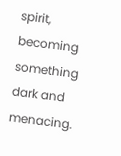spirit, becoming something dark and menacing.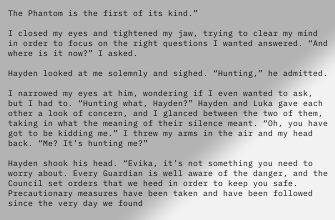The Phantom is the first of its kind.”

I closed my eyes and tightened my jaw, trying to clear my mind in order to focus on the right questions I wanted answered. “And where is it now?” I asked.

Hayden looked at me solemnly and sighed. “Hunting,” he admitted.

I narrowed my eyes at him, wondering if I even wanted to ask, but I had to. “Hunting what, Hayden?” Hayden and Luka gave each other a look of concern, and I glanced between the two of them, taking in what the meaning of their silence meant. “Oh, you have got to be kidding me.” I threw my arms in the air and my head back. “Me? It’s hunting me?”

Hayden shook his head. “Evika, it’s not something you need to worry about. Every Guardian is well aware of the danger, and the Council set orders that we heed in order to keep you safe. Precautionary measures have been taken and have been followed since the very day we found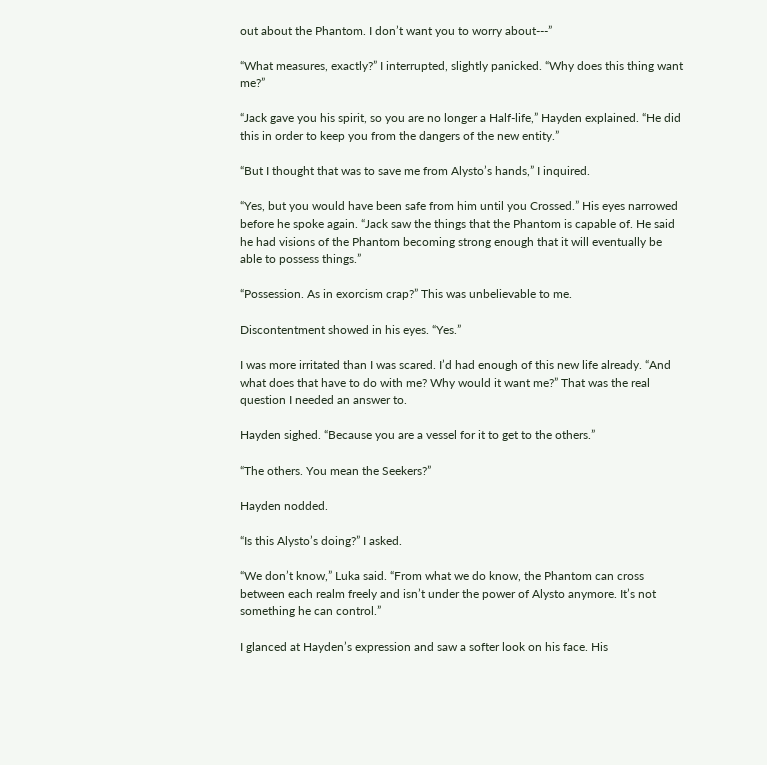out about the Phantom. I don’t want you to worry about---”

“What measures, exactly?” I interrupted, slightly panicked. “Why does this thing want me?”

“Jack gave you his spirit, so you are no longer a Half-life,” Hayden explained. “He did this in order to keep you from the dangers of the new entity.”

“But I thought that was to save me from Alysto’s hands,” I inquired.

“Yes, but you would have been safe from him until you Crossed.” His eyes narrowed before he spoke again. “Jack saw the things that the Phantom is capable of. He said he had visions of the Phantom becoming strong enough that it will eventually be able to possess things.”

“Possession. As in exorcism crap?” This was unbelievable to me.

Discontentment showed in his eyes. “Yes.”

I was more irritated than I was scared. I’d had enough of this new life already. “And what does that have to do with me? Why would it want me?” That was the real question I needed an answer to.

Hayden sighed. “Because you are a vessel for it to get to the others.”

“The others. You mean the Seekers?”

Hayden nodded.

“Is this Alysto’s doing?” I asked.

“We don’t know,” Luka said. “From what we do know, the Phantom can cross between each realm freely and isn’t under the power of Alysto anymore. It’s not something he can control.”

I glanced at Hayden’s expression and saw a softer look on his face. His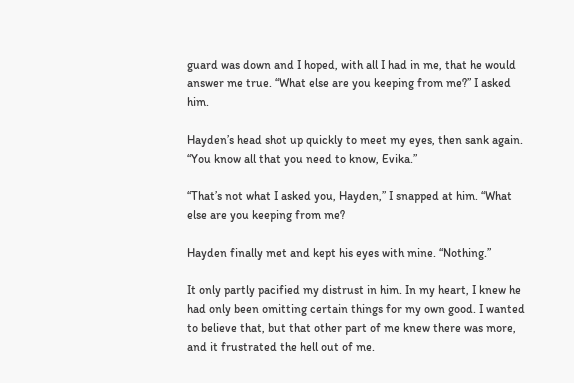guard was down and I hoped, with all I had in me, that he would answer me true. “What else are you keeping from me?” I asked him.

Hayden’s head shot up quickly to meet my eyes, then sank again. “You know all that you need to know, Evika.”

“That’s not what I asked you, Hayden,” I snapped at him. “What else are you keeping from me?

Hayden finally met and kept his eyes with mine. “Nothing.”

It only partly pacified my distrust in him. In my heart, I knew he had only been omitting certain things for my own good. I wanted to believe that, but that other part of me knew there was more, and it frustrated the hell out of me.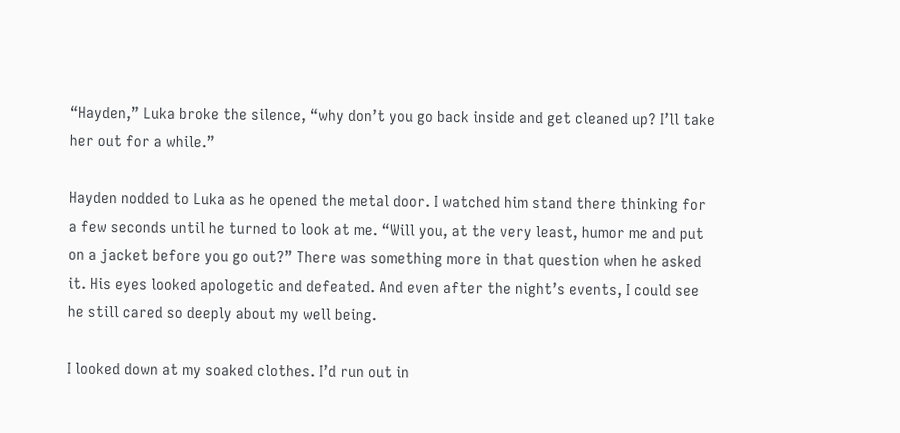“Hayden,” Luka broke the silence, “why don’t you go back inside and get cleaned up? I’ll take her out for a while.”

Hayden nodded to Luka as he opened the metal door. I watched him stand there thinking for a few seconds until he turned to look at me. “Will you, at the very least, humor me and put on a jacket before you go out?” There was something more in that question when he asked it. His eyes looked apologetic and defeated. And even after the night’s events, I could see he still cared so deeply about my well being.

I looked down at my soaked clothes. I’d run out in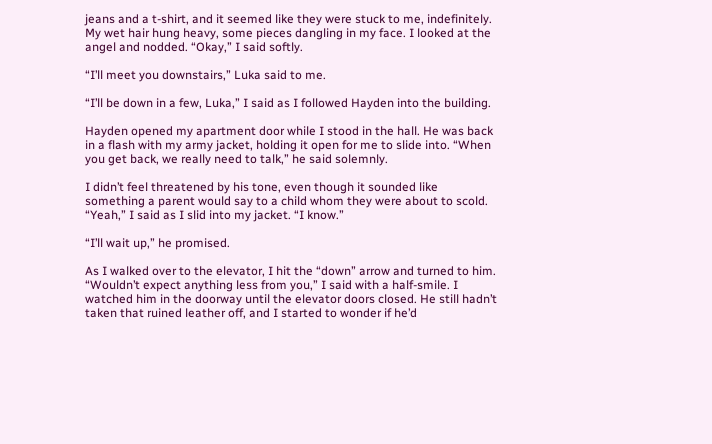jeans and a t-shirt, and it seemed like they were stuck to me, indefinitely. My wet hair hung heavy, some pieces dangling in my face. I looked at the angel and nodded. “Okay,” I said softly.

“I’ll meet you downstairs,” Luka said to me.

“I’ll be down in a few, Luka,” I said as I followed Hayden into the building.

Hayden opened my apartment door while I stood in the hall. He was back in a flash with my army jacket, holding it open for me to slide into. “When you get back, we really need to talk,” he said solemnly.

I didn’t feel threatened by his tone, even though it sounded like something a parent would say to a child whom they were about to scold. “Yeah,” I said as I slid into my jacket. “I know.”

“I’ll wait up,” he promised.

As I walked over to the elevator, I hit the “down” arrow and turned to him. “Wouldn’t expect anything less from you,” I said with a half-smile. I watched him in the doorway until the elevator doors closed. He still hadn’t taken that ruined leather off, and I started to wonder if he’d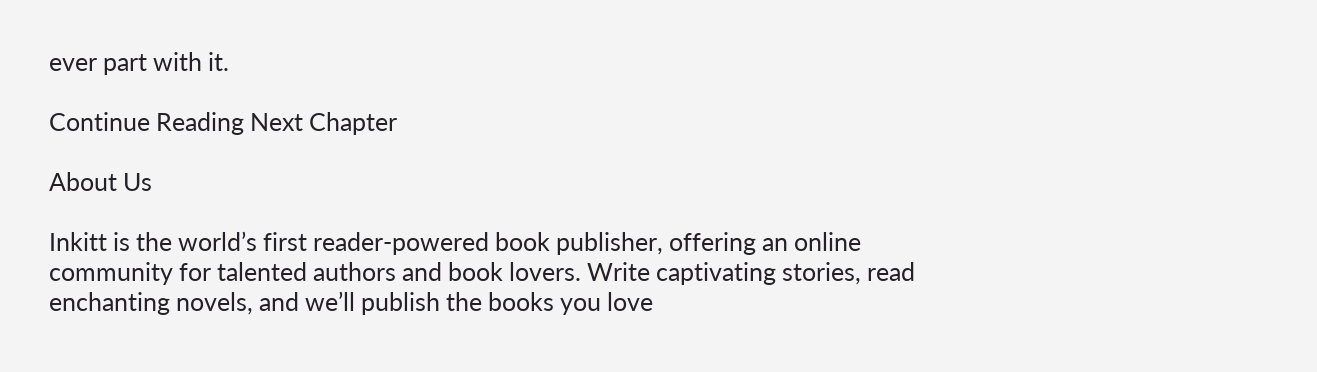ever part with it.

Continue Reading Next Chapter

About Us

Inkitt is the world’s first reader-powered book publisher, offering an online community for talented authors and book lovers. Write captivating stories, read enchanting novels, and we’ll publish the books you love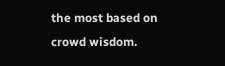the most based on crowd wisdom.